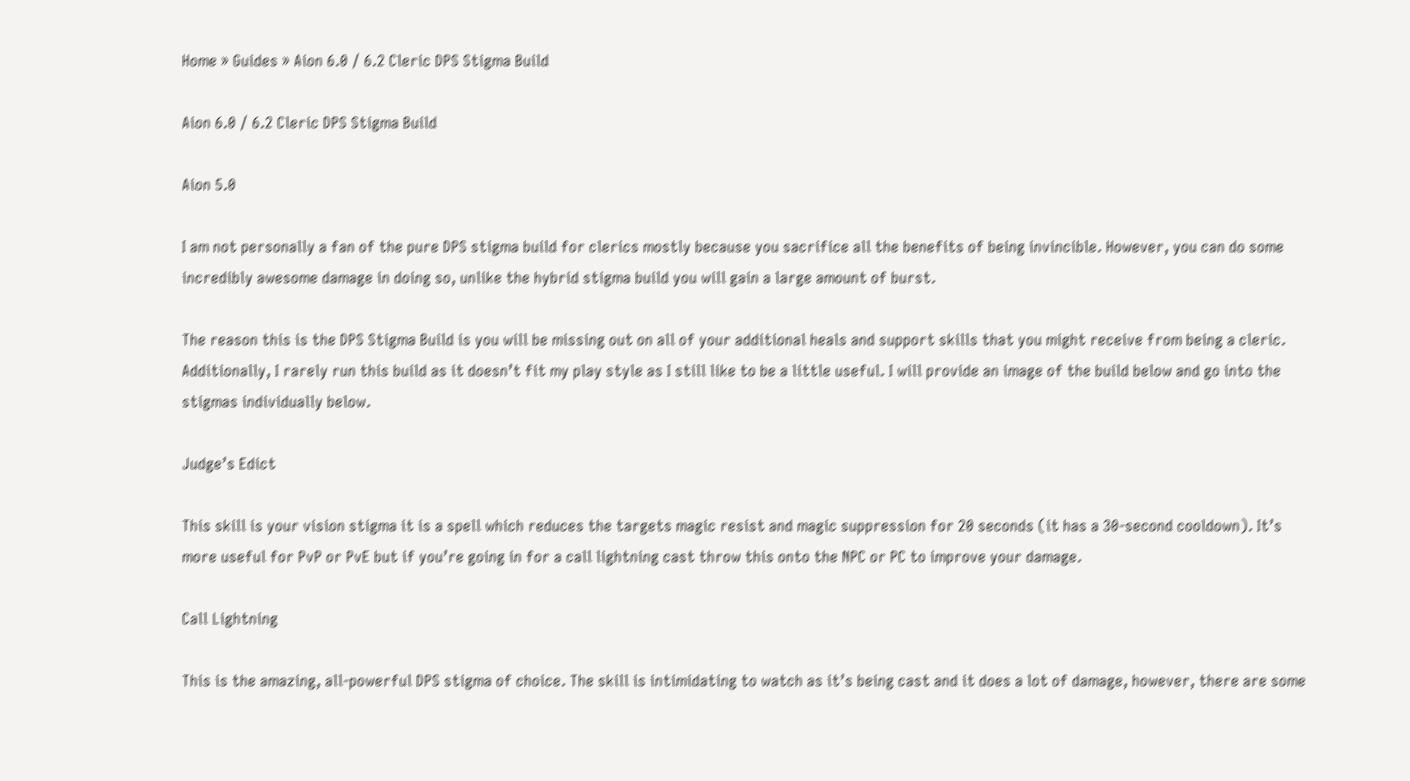Home » Guides » Aion 6.0 / 6.2 Cleric DPS Stigma Build

Aion 6.0 / 6.2 Cleric DPS Stigma Build

Aion 5.0

I am not personally a fan of the pure DPS stigma build for clerics mostly because you sacrifice all the benefits of being invincible. However, you can do some incredibly awesome damage in doing so, unlike the hybrid stigma build you will gain a large amount of burst.

The reason this is the DPS Stigma Build is you will be missing out on all of your additional heals and support skills that you might receive from being a cleric. Additionally, I rarely run this build as it doesn’t fit my play style as I still like to be a little useful. I will provide an image of the build below and go into the stigmas individually below.

Judge’s Edict

This skill is your vision stigma it is a spell which reduces the targets magic resist and magic suppression for 20 seconds (it has a 30-second cooldown). It’s more useful for PvP or PvE but if you’re going in for a call lightning cast throw this onto the NPC or PC to improve your damage.

Call Lightning

This is the amazing, all-powerful DPS stigma of choice. The skill is intimidating to watch as it’s being cast and it does a lot of damage, however, there are some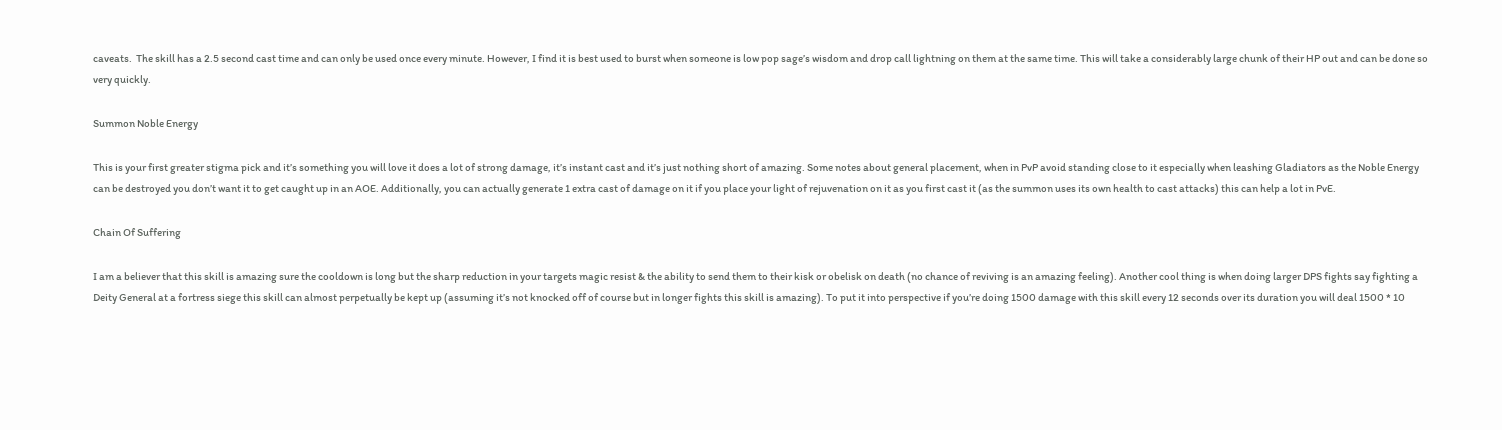caveats.  The skill has a 2.5 second cast time and can only be used once every minute. However, I find it is best used to burst when someone is low pop sage’s wisdom and drop call lightning on them at the same time. This will take a considerably large chunk of their HP out and can be done so very quickly.

Summon Noble Energy

This is your first greater stigma pick and it’s something you will love it does a lot of strong damage, it’s instant cast and it’s just nothing short of amazing. Some notes about general placement, when in PvP avoid standing close to it especially when leashing Gladiators as the Noble Energy can be destroyed you don’t want it to get caught up in an AOE. Additionally, you can actually generate 1 extra cast of damage on it if you place your light of rejuvenation on it as you first cast it (as the summon uses its own health to cast attacks) this can help a lot in PvE.

Chain Of Suffering

I am a believer that this skill is amazing sure the cooldown is long but the sharp reduction in your targets magic resist & the ability to send them to their kisk or obelisk on death (no chance of reviving is an amazing feeling). Another cool thing is when doing larger DPS fights say fighting a Deity General at a fortress siege this skill can almost perpetually be kept up (assuming it’s not knocked off of course but in longer fights this skill is amazing). To put it into perspective if you’re doing 1500 damage with this skill every 12 seconds over its duration you will deal 1500 * 10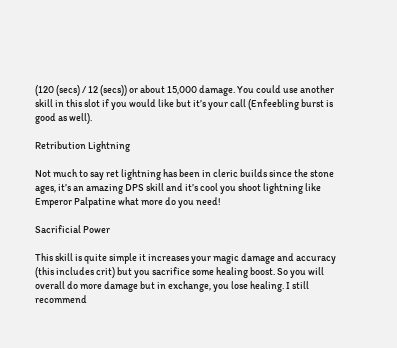(120 (secs) / 12 (secs)) or about 15,000 damage. You could use another skill in this slot if you would like but it’s your call (Enfeebling burst is good as well).

Retribution Lightning

Not much to say ret lightning has been in cleric builds since the stone ages, it’s an amazing DPS skill and it’s cool you shoot lightning like Emperor Palpatine what more do you need!

Sacrificial Power

This skill is quite simple it increases your magic damage and accuracy (this includes crit) but you sacrifice some healing boost. So you will overall do more damage but in exchange, you lose healing. I still recommend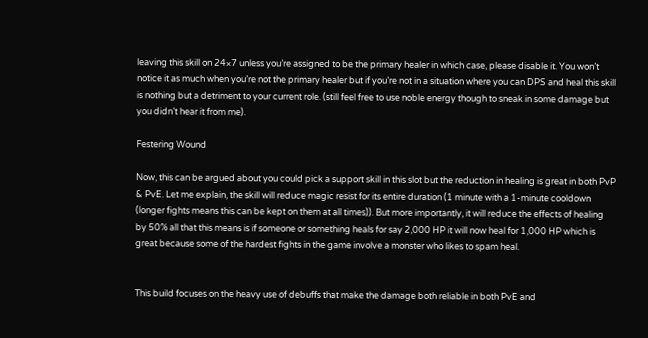leaving this skill on 24×7 unless you’re assigned to be the primary healer in which case, please disable it. You won’t notice it as much when you’re not the primary healer but if you’re not in a situation where you can DPS and heal this skill is nothing but a detriment to your current role. (still feel free to use noble energy though to sneak in some damage but you didn’t hear it from me).

Festering Wound

Now, this can be argued about you could pick a support skill in this slot but the reduction in healing is great in both PvP & PvE. Let me explain, the skill will reduce magic resist for its entire duration (1 minute with a 1-minute cooldown (longer fights means this can be kept on them at all times)). But more importantly, it will reduce the effects of healing by 50% all that this means is if someone or something heals for say 2,000 HP it will now heal for 1,000 HP which is great because some of the hardest fights in the game involve a monster who likes to spam heal.


This build focuses on the heavy use of debuffs that make the damage both reliable in both PvE and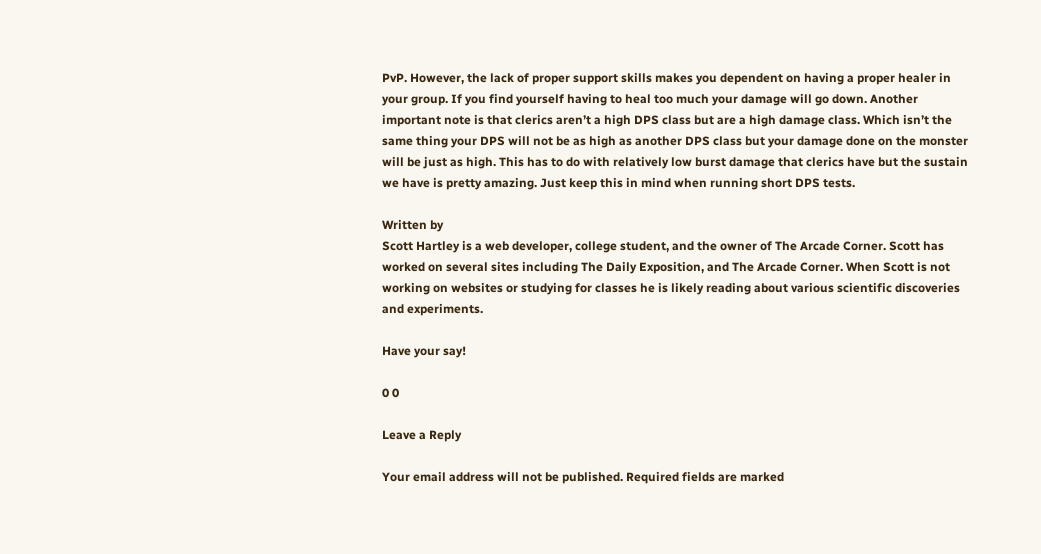PvP. However, the lack of proper support skills makes you dependent on having a proper healer in your group. If you find yourself having to heal too much your damage will go down. Another important note is that clerics aren’t a high DPS class but are a high damage class. Which isn’t the same thing your DPS will not be as high as another DPS class but your damage done on the monster will be just as high. This has to do with relatively low burst damage that clerics have but the sustain we have is pretty amazing. Just keep this in mind when running short DPS tests.

Written by
Scott Hartley is a web developer, college student, and the owner of The Arcade Corner. Scott has worked on several sites including The Daily Exposition, and The Arcade Corner. When Scott is not working on websites or studying for classes he is likely reading about various scientific discoveries and experiments.

Have your say!

0 0

Leave a Reply

Your email address will not be published. Required fields are marked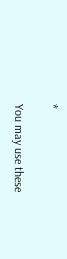*

You may use these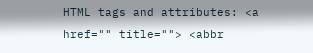HTML tags and attributes: <a href="" title=""> <abbr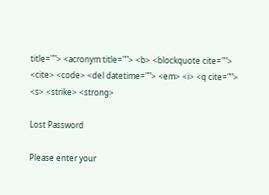title=""> <acronym title=""> <b> <blockquote cite=""> <cite> <code> <del datetime=""> <em> <i> <q cite=""> <s> <strike> <strong>

Lost Password

Please enter your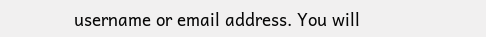username or email address. You will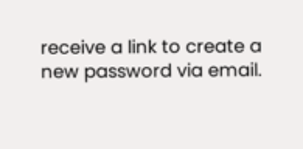receive a link to create a new password via email.